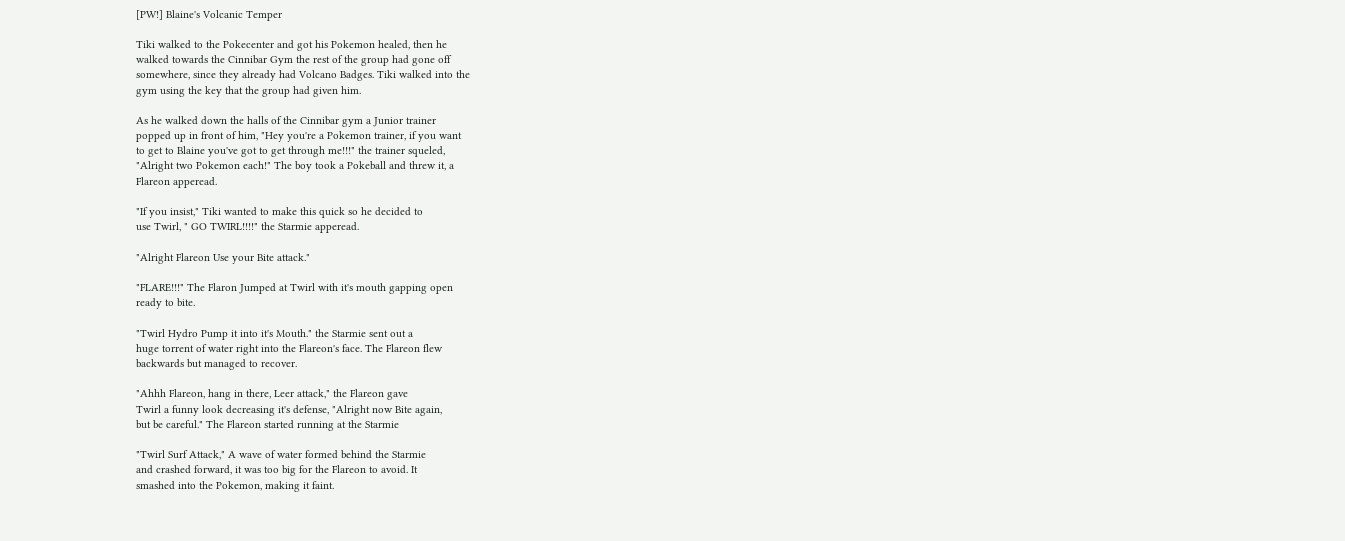[PW!] Blaine's Volcanic Temper

Tiki walked to the Pokecenter and got his Pokemon healed, then he
walked towards the Cinnibar Gym the rest of the group had gone off
somewhere, since they already had Volcano Badges. Tiki walked into the
gym using the key that the group had given him.

As he walked down the halls of the Cinnibar gym a Junior trainer
popped up in front of him, "Hey you're a Pokemon trainer, if you want
to get to Blaine you've got to get through me!!!" the trainer squeled,
"Alright two Pokemon each!" The boy took a Pokeball and threw it, a
Flareon apperead.

"If you insist," Tiki wanted to make this quick so he decided to
use Twirl, " GO TWIRL!!!!" the Starmie apperead.

"Alright Flareon Use your Bite attack."

"FLARE!!!" The Flaron Jumped at Twirl with it's mouth gapping open
ready to bite.

"Twirl Hydro Pump it into it's Mouth." the Starmie sent out a
huge torrent of water right into the Flareon's face. The Flareon flew
backwards but managed to recover.

"Ahhh Flareon, hang in there, Leer attack," the Flareon gave
Twirl a funny look decreasing it's defense, "Alright now Bite again,
but be careful." The Flareon started running at the Starmie

"Twirl Surf Attack," A wave of water formed behind the Starmie
and crashed forward, it was too big for the Flareon to avoid. It
smashed into the Pokemon, making it faint.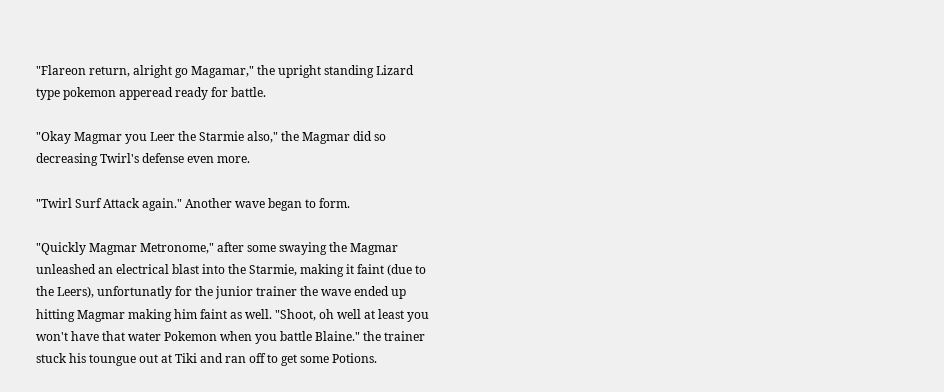"Flareon return, alright go Magamar," the upright standing Lizard
type pokemon apperead ready for battle.

"Okay Magmar you Leer the Starmie also," the Magmar did so
decreasing Twirl's defense even more.

"Twirl Surf Attack again." Another wave began to form.

"Quickly Magmar Metronome," after some swaying the Magmar
unleashed an electrical blast into the Starmie, making it faint (due to
the Leers), unfortunatly for the junior trainer the wave ended up
hitting Magmar making him faint as well. "Shoot, oh well at least you
won't have that water Pokemon when you battle Blaine." the trainer
stuck his toungue out at Tiki and ran off to get some Potions.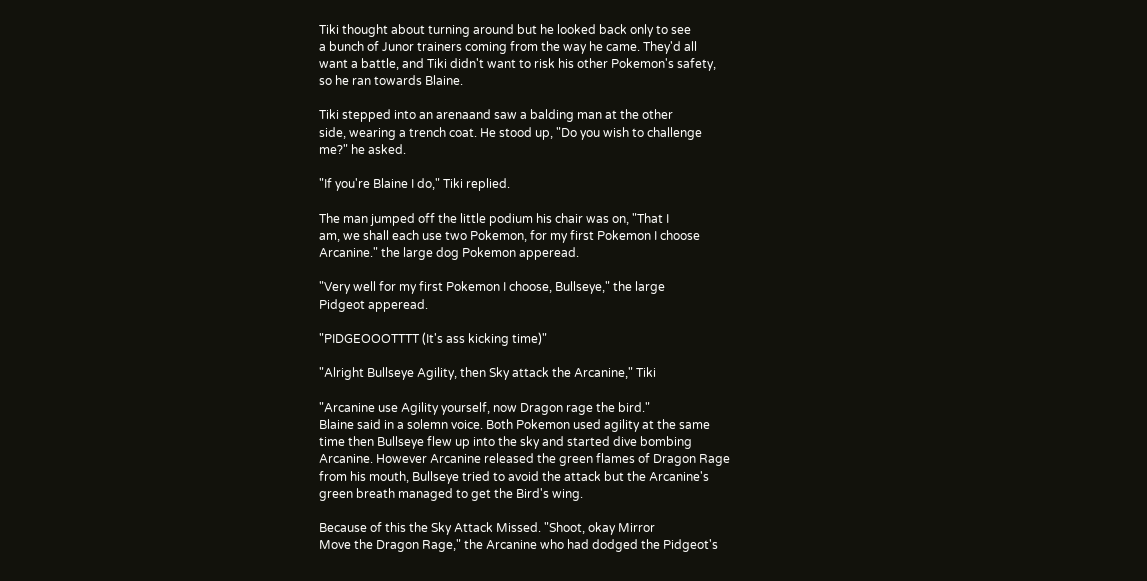Tiki thought about turning around but he looked back only to see
a bunch of Junor trainers coming from the way he came. They'd all
want a battle, and Tiki didn't want to risk his other Pokemon's safety,
so he ran towards Blaine.

Tiki stepped into an arenaand saw a balding man at the other
side, wearing a trench coat. He stood up, "Do you wish to challenge
me?" he asked.

"If you're Blaine I do," Tiki replied.

The man jumped off the little podium his chair was on, "That I
am, we shall each use two Pokemon, for my first Pokemon I choose
Arcanine." the large dog Pokemon apperead.

"Very well for my first Pokemon I choose, Bullseye," the large
Pidgeot apperead.

"PIDGEOOOTTTT (It's ass kicking time)"

"Alright Bullseye Agility, then Sky attack the Arcanine," Tiki

"Arcanine use Agility yourself, now Dragon rage the bird."
Blaine said in a solemn voice. Both Pokemon used agility at the same
time then Bullseye flew up into the sky and started dive bombing
Arcanine. However Arcanine released the green flames of Dragon Rage
from his mouth, Bullseye tried to avoid the attack but the Arcanine's
green breath managed to get the Bird's wing.

Because of this the Sky Attack Missed. "Shoot, okay Mirror
Move the Dragon Rage," the Arcanine who had dodged the Pidgeot's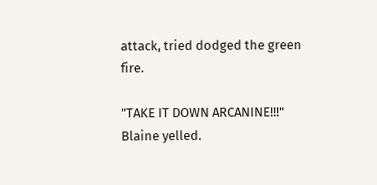attack, tried dodged the green fire.

"TAKE IT DOWN ARCANINE!!!" Blaine yelled.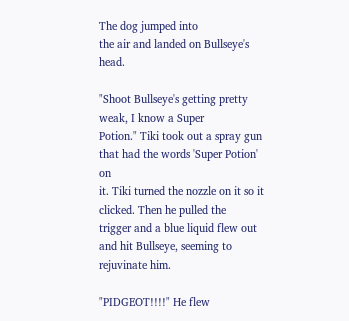The dog jumped into
the air and landed on Bullseye's head.

"Shoot Bullseye's getting pretty weak, I know a Super
Potion." Tiki took out a spray gun that had the words 'Super Potion' on
it. Tiki turned the nozzle on it so it clicked. Then he pulled the
trigger and a blue liquid flew out and hit Bullseye, seeming to
rejuvinate him.

"PIDGEOT!!!!" He flew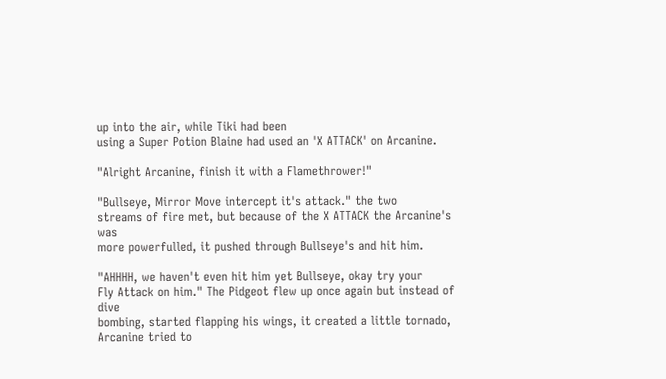up into the air, while Tiki had been
using a Super Potion Blaine had used an 'X ATTACK' on Arcanine.

"Alright Arcanine, finish it with a Flamethrower!"

"Bullseye, Mirror Move intercept it's attack." the two
streams of fire met, but because of the X ATTACK the Arcanine's was
more powerfulled, it pushed through Bullseye's and hit him.

"AHHHH, we haven't even hit him yet Bullseye, okay try your
Fly Attack on him." The Pidgeot flew up once again but instead of dive
bombing, started flapping his wings, it created a little tornado,
Arcanine tried to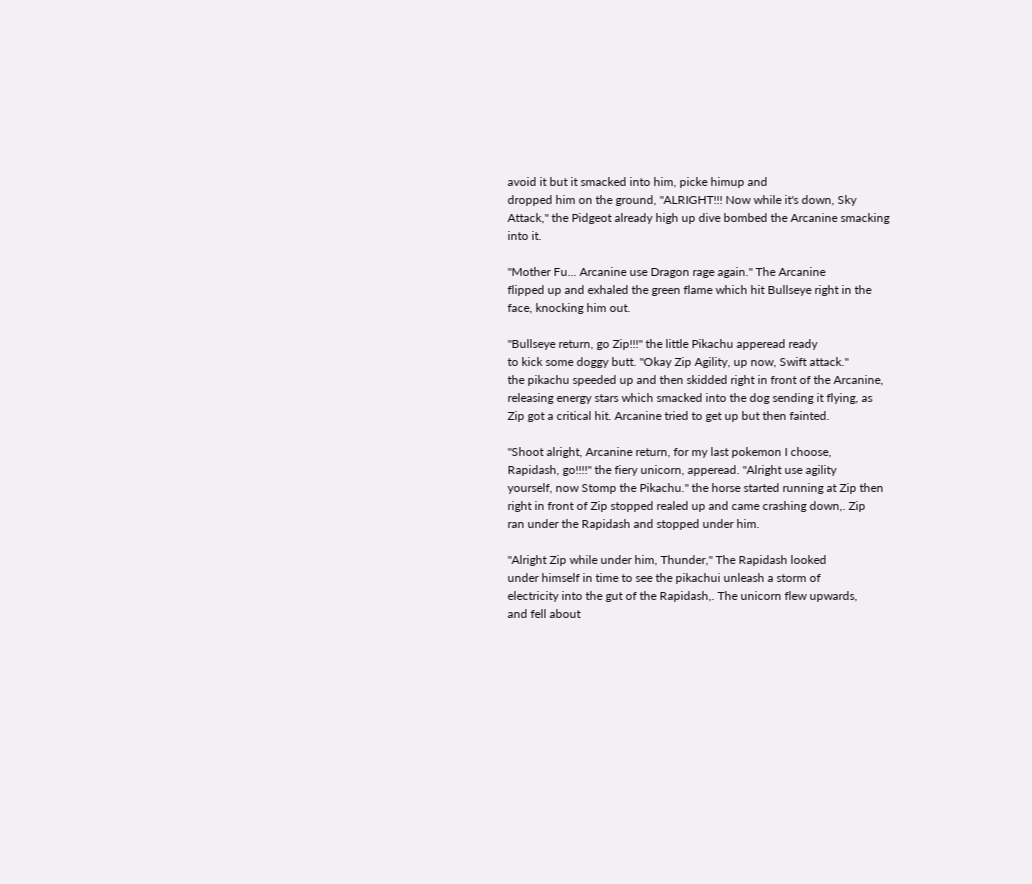avoid it but it smacked into him, picke himup and
dropped him on the ground, "ALRIGHT!!! Now while it's down, Sky
Attack," the Pidgeot already high up dive bombed the Arcanine smacking
into it.

"Mother Fu... Arcanine use Dragon rage again." The Arcanine
flipped up and exhaled the green flame which hit Bullseye right in the
face, knocking him out.

"Bullseye return, go Zip!!!" the little Pikachu apperead ready
to kick some doggy butt. "Okay Zip Agility, up now, Swift attack."
the pikachu speeded up and then skidded right in front of the Arcanine,
releasing energy stars which smacked into the dog sending it flying, as
Zip got a critical hit. Arcanine tried to get up but then fainted.

"Shoot alright, Arcanine return, for my last pokemon I choose,
Rapidash, go!!!!" the fiery unicorn, apperead. "Alright use agility
yourself, now Stomp the Pikachu." the horse started running at Zip then
right in front of Zip stopped realed up and came crashing down,. Zip
ran under the Rapidash and stopped under him.

"Alright Zip while under him, Thunder," The Rapidash looked
under himself in time to see the pikachui unleash a storm of
electricity into the gut of the Rapidash,. The unicorn flew upwards,
and fell about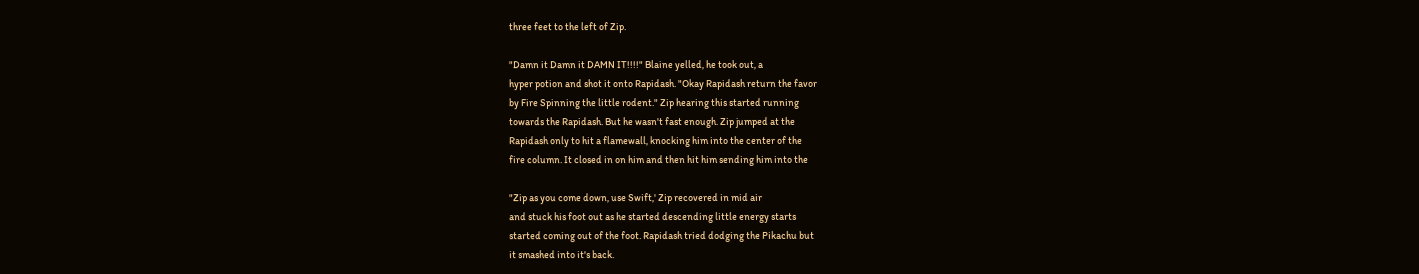three feet to the left of Zip.

"Damn it Damn it DAMN IT!!!!" Blaine yelled, he took out, a
hyper potion and shot it onto Rapidash. "Okay Rapidash return the favor
by Fire Spinning the little rodent." Zip hearing this started running
towards the Rapidash. But he wasn't fast enough. Zip jumped at the
Rapidash only to hit a flamewall, knocking him into the center of the
fire column. It closed in on him and then hit him sending him into the

"Zip as you come down, use Swift,' Zip recovered in mid air
and stuck his foot out as he started descending little energy starts
started coming out of the foot. Rapidash tried dodging the Pikachu but
it smashed into it's back.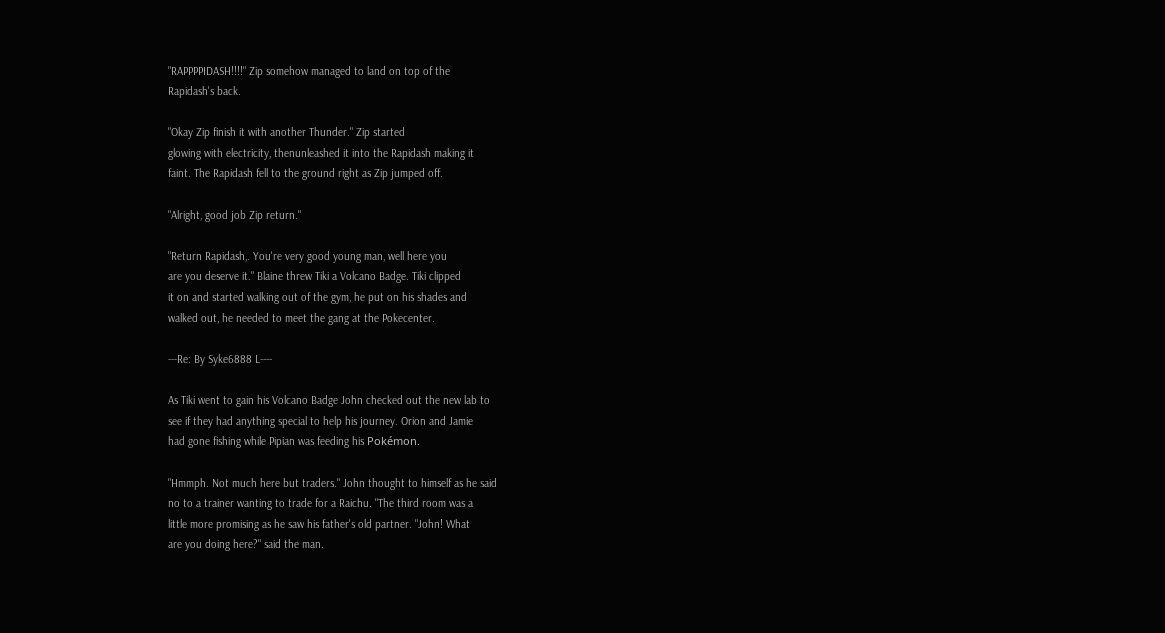"RAPPPPIDASH!!!!" Zip somehow managed to land on top of the
Rapidash's back.

"Okay Zip finish it with another Thunder." Zip started
glowing with electricity, thenunleashed it into the Rapidash making it
faint. The Rapidash fell to the ground right as Zip jumped off.

"Alright, good job Zip return."

"Return Rapidash,. You're very good young man, well here you
are you deserve it." Blaine threw Tiki a Volcano Badge. Tiki clipped
it on and started walking out of the gym, he put on his shades and
walked out, he needed to meet the gang at the Pokecenter.

---Re: By Syke6888 L----

As Tiki went to gain his Volcano Badge John checked out the new lab to
see if they had anything special to help his journey. Orion and Jamie
had gone fishing while Pipian was feeding his Pokémon.

"Hmmph. Not much here but traders." John thought to himself as he said
no to a trainer wanting to trade for a Raichu. "The third room was a
little more promising as he saw his father's old partner. "John! What
are you doing here?" said the man.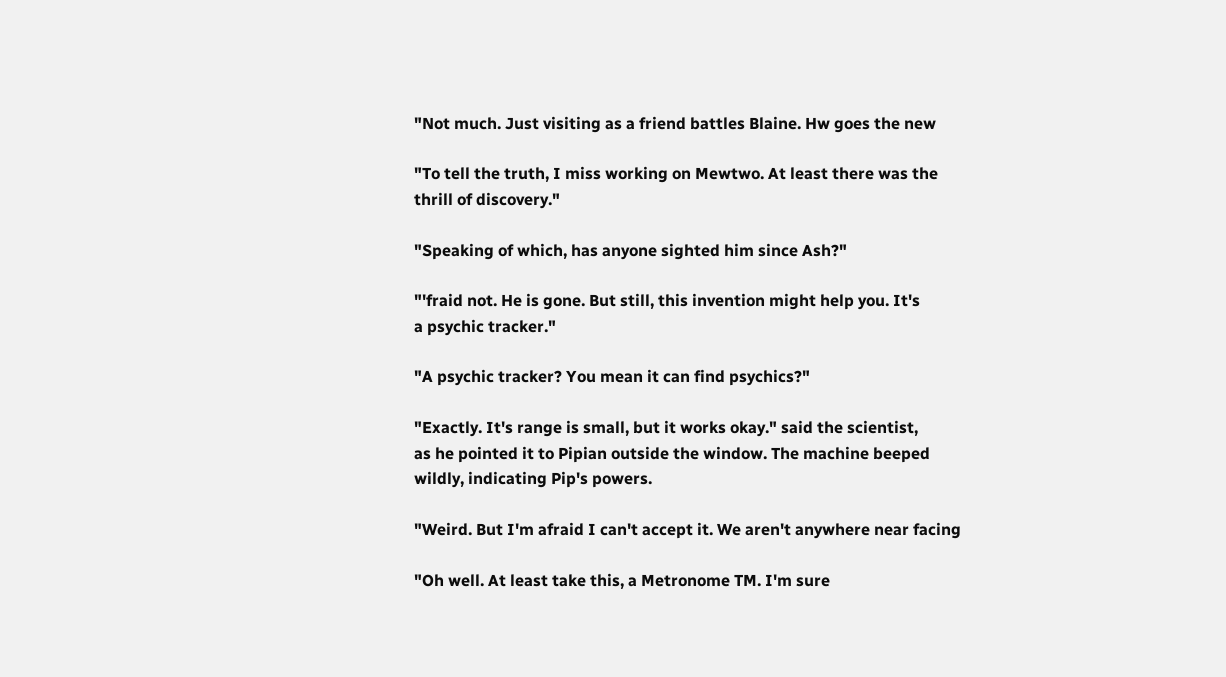"Not much. Just visiting as a friend battles Blaine. Hw goes the new

"To tell the truth, I miss working on Mewtwo. At least there was the
thrill of discovery."

"Speaking of which, has anyone sighted him since Ash?"

"'fraid not. He is gone. But still, this invention might help you. It's
a psychic tracker."

"A psychic tracker? You mean it can find psychics?"

"Exactly. It's range is small, but it works okay." said the scientist,
as he pointed it to Pipian outside the window. The machine beeped
wildly, indicating Pip's powers.

"Weird. But I'm afraid I can't accept it. We aren't anywhere near facing

"Oh well. At least take this, a Metronome TM. I'm sure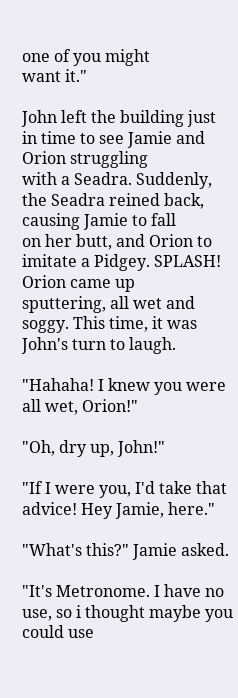one of you might
want it."

John left the building just in time to see Jamie and Orion struggling
with a Seadra. Suddenly, the Seadra reined back, causing Jamie to fall
on her butt, and Orion to imitate a Pidgey. SPLASH! Orion came up
sputtering, all wet and soggy. This time, it was John's turn to laugh.

"Hahaha! I knew you were all wet, Orion!"

"Oh, dry up, John!"

"If I were you, I'd take that advice! Hey Jamie, here."

"What's this?" Jamie asked.

"It's Metronome. I have no use, so i thought maybe you could use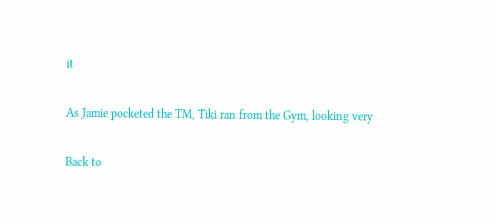it

As Jamie pocketed the TM, Tiki ran from the Gym, looking very

Back to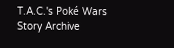T.A.C.'s Poké Wars Story Archive